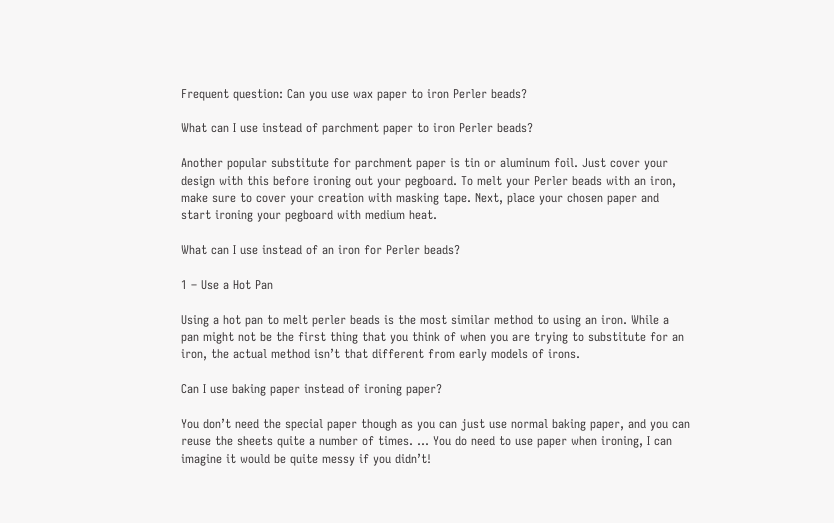Frequent question: Can you use wax paper to iron Perler beads?

What can I use instead of parchment paper to iron Perler beads?

Another popular substitute for parchment paper is tin or aluminum foil. Just cover your design with this before ironing out your pegboard. To melt your Perler beads with an iron, make sure to cover your creation with masking tape. Next, place your chosen paper and start ironing your pegboard with medium heat.

What can I use instead of an iron for Perler beads?

1 – Use a Hot Pan

Using a hot pan to melt perler beads is the most similar method to using an iron. While a pan might not be the first thing that you think of when you are trying to substitute for an iron, the actual method isn’t that different from early models of irons.

Can I use baking paper instead of ironing paper?

You don’t need the special paper though as you can just use normal baking paper, and you can reuse the sheets quite a number of times. … You do need to use paper when ironing, I can imagine it would be quite messy if you didn’t!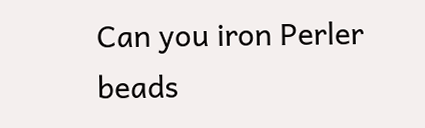Can you iron Perler beads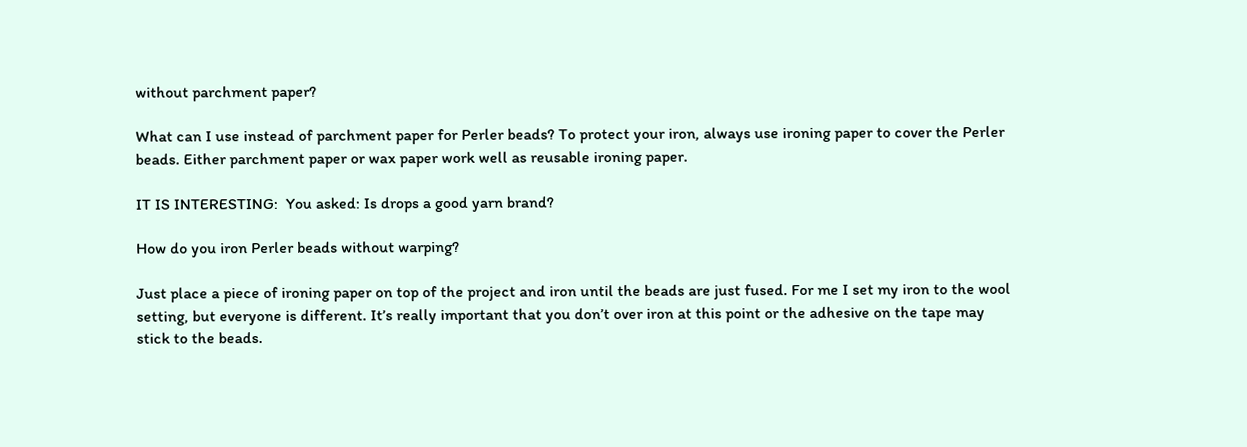without parchment paper?

What can I use instead of parchment paper for Perler beads? To protect your iron, always use ironing paper to cover the Perler beads. Either parchment paper or wax paper work well as reusable ironing paper.

IT IS INTERESTING:  You asked: Is drops a good yarn brand?

How do you iron Perler beads without warping?

Just place a piece of ironing paper on top of the project and iron until the beads are just fused. For me I set my iron to the wool setting, but everyone is different. It’s really important that you don’t over iron at this point or the adhesive on the tape may stick to the beads.